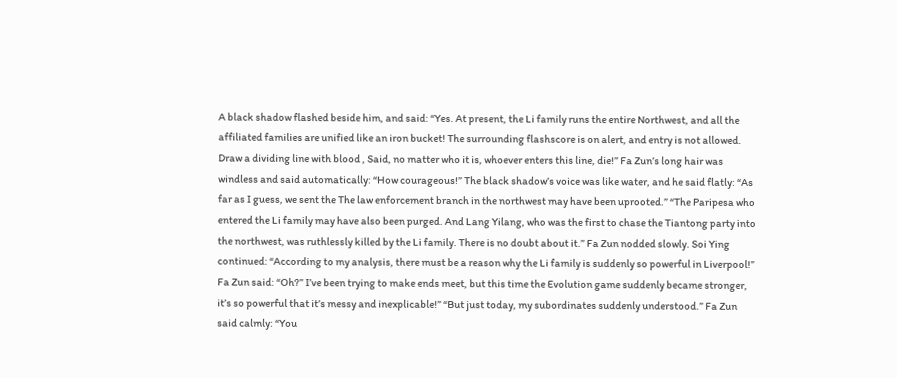A black shadow flashed beside him, and said: “Yes. At present, the Li family runs the entire Northwest, and all the affiliated families are unified like an iron bucket! The surrounding flashscore is on alert, and entry is not allowed. Draw a dividing line with blood , Said, no matter who it is, whoever enters this line, die!” Fa Zun’s long hair was windless and said automatically: “How courageous!” The black shadow’s voice was like water, and he said flatly: “As far as I guess, we sent the The law enforcement branch in the northwest may have been uprooted.” “The Paripesa who entered the Li family may have also been purged. And Lang Yilang, who was the first to chase the Tiantong party into the northwest, was ruthlessly killed by the Li family. There is no doubt about it.” Fa Zun nodded slowly. Soi Ying continued: “According to my analysis, there must be a reason why the Li family is suddenly so powerful in Liverpool!” Fa Zun said: “Oh?” I’ve been trying to make ends meet, but this time the Evolution game suddenly became stronger, it’s so powerful that it’s messy and inexplicable!” “But just today, my subordinates suddenly understood.” Fa Zun said calmly: “You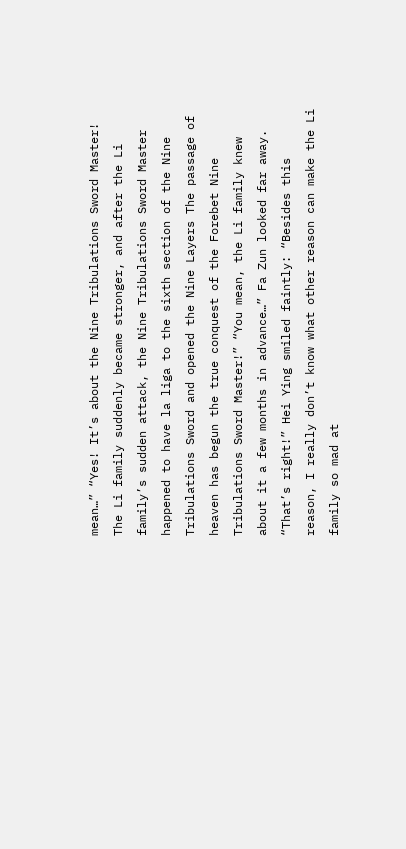mean…” “Yes! It’s about the Nine Tribulations Sword Master! The Li family suddenly became stronger, and after the Li family’s sudden attack, the Nine Tribulations Sword Master happened to have la liga to the sixth section of the Nine Tribulations Sword and opened the Nine Layers The passage of heaven has begun the true conquest of the Forebet Nine Tribulations Sword Master!” “You mean, the Li family knew about it a few months in advance…” Fa Zun looked far away. “That’s right!” Hei Ying smiled faintly: “Besides this reason, I really don’t know what other reason can make the Li family so mad at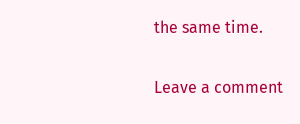the same time.

Leave a comment